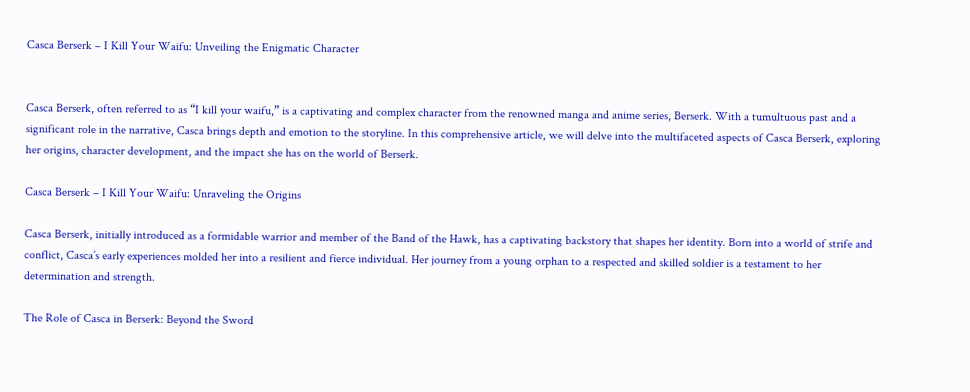Casca Berserk – I Kill Your Waifu: Unveiling the Enigmatic Character


Casca Berserk, often referred to as “I kill your waifu,” is a captivating and complex character from the renowned manga and anime series, Berserk. With a tumultuous past and a significant role in the narrative, Casca brings depth and emotion to the storyline. In this comprehensive article, we will delve into the multifaceted aspects of Casca Berserk, exploring her origins, character development, and the impact she has on the world of Berserk.

Casca Berserk – I Kill Your Waifu: Unraveling the Origins

Casca Berserk, initially introduced as a formidable warrior and member of the Band of the Hawk, has a captivating backstory that shapes her identity. Born into a world of strife and conflict, Casca’s early experiences molded her into a resilient and fierce individual. Her journey from a young orphan to a respected and skilled soldier is a testament to her determination and strength.

The Role of Casca in Berserk: Beyond the Sword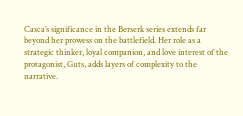Casca’s significance in the Berserk series extends far beyond her prowess on the battlefield. Her role as a strategic thinker, loyal companion, and love interest of the protagonist, Guts, adds layers of complexity to the narrative.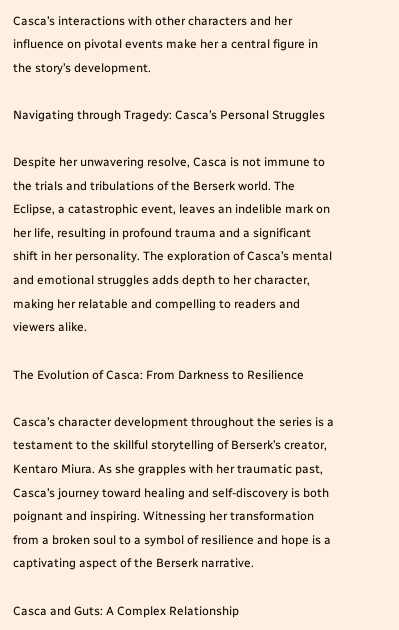Casca’s interactions with other characters and her influence on pivotal events make her a central figure in the story’s development.

Navigating through Tragedy: Casca’s Personal Struggles

Despite her unwavering resolve, Casca is not immune to the trials and tribulations of the Berserk world. The Eclipse, a catastrophic event, leaves an indelible mark on her life, resulting in profound trauma and a significant shift in her personality. The exploration of Casca’s mental and emotional struggles adds depth to her character, making her relatable and compelling to readers and viewers alike.

The Evolution of Casca: From Darkness to Resilience

Casca’s character development throughout the series is a testament to the skillful storytelling of Berserk’s creator, Kentaro Miura. As she grapples with her traumatic past, Casca’s journey toward healing and self-discovery is both poignant and inspiring. Witnessing her transformation from a broken soul to a symbol of resilience and hope is a captivating aspect of the Berserk narrative.

Casca and Guts: A Complex Relationship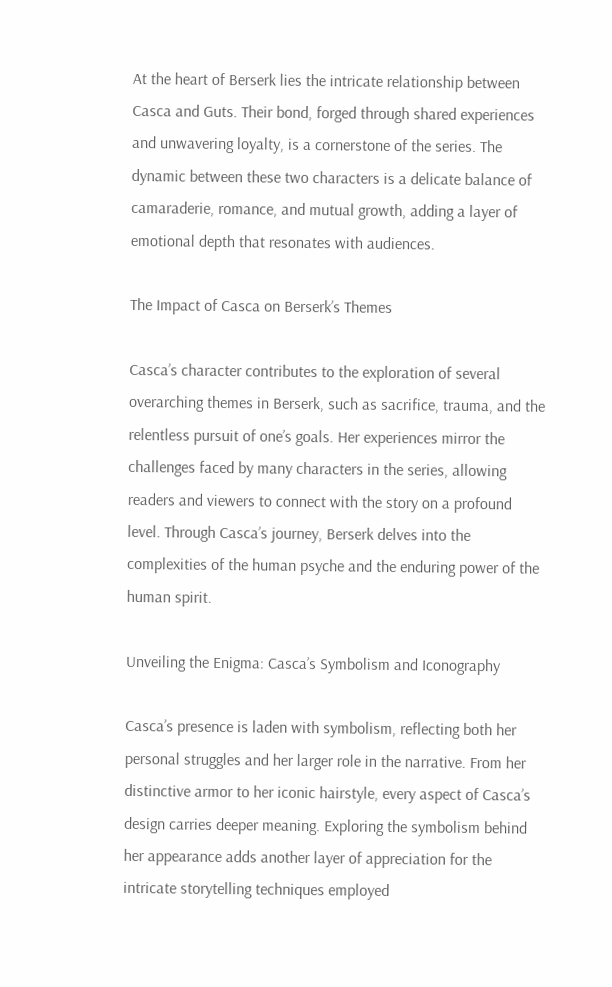At the heart of Berserk lies the intricate relationship between Casca and Guts. Their bond, forged through shared experiences and unwavering loyalty, is a cornerstone of the series. The dynamic between these two characters is a delicate balance of camaraderie, romance, and mutual growth, adding a layer of emotional depth that resonates with audiences.

The Impact of Casca on Berserk’s Themes

Casca’s character contributes to the exploration of several overarching themes in Berserk, such as sacrifice, trauma, and the relentless pursuit of one’s goals. Her experiences mirror the challenges faced by many characters in the series, allowing readers and viewers to connect with the story on a profound level. Through Casca’s journey, Berserk delves into the complexities of the human psyche and the enduring power of the human spirit.

Unveiling the Enigma: Casca’s Symbolism and Iconography

Casca’s presence is laden with symbolism, reflecting both her personal struggles and her larger role in the narrative. From her distinctive armor to her iconic hairstyle, every aspect of Casca’s design carries deeper meaning. Exploring the symbolism behind her appearance adds another layer of appreciation for the intricate storytelling techniques employed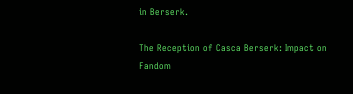in Berserk.

The Reception of Casca Berserk: Impact on Fandom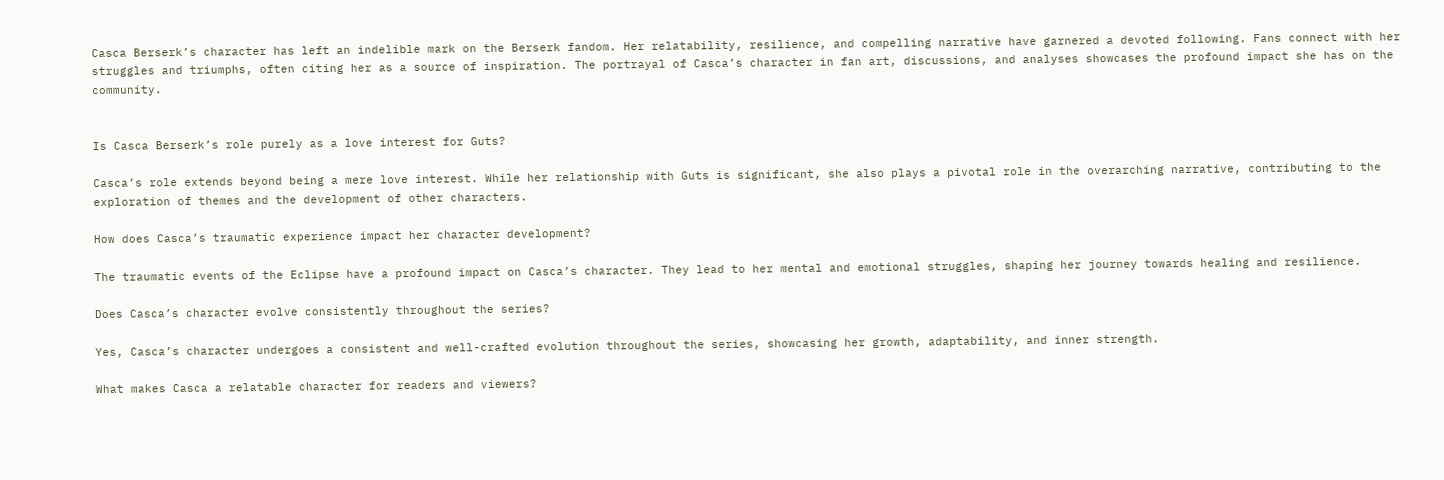Casca Berserk’s character has left an indelible mark on the Berserk fandom. Her relatability, resilience, and compelling narrative have garnered a devoted following. Fans connect with her struggles and triumphs, often citing her as a source of inspiration. The portrayal of Casca’s character in fan art, discussions, and analyses showcases the profound impact she has on the community.


Is Casca Berserk’s role purely as a love interest for Guts?

Casca’s role extends beyond being a mere love interest. While her relationship with Guts is significant, she also plays a pivotal role in the overarching narrative, contributing to the exploration of themes and the development of other characters.

How does Casca’s traumatic experience impact her character development?

The traumatic events of the Eclipse have a profound impact on Casca’s character. They lead to her mental and emotional struggles, shaping her journey towards healing and resilience.

Does Casca’s character evolve consistently throughout the series?

Yes, Casca’s character undergoes a consistent and well-crafted evolution throughout the series, showcasing her growth, adaptability, and inner strength.

What makes Casca a relatable character for readers and viewers?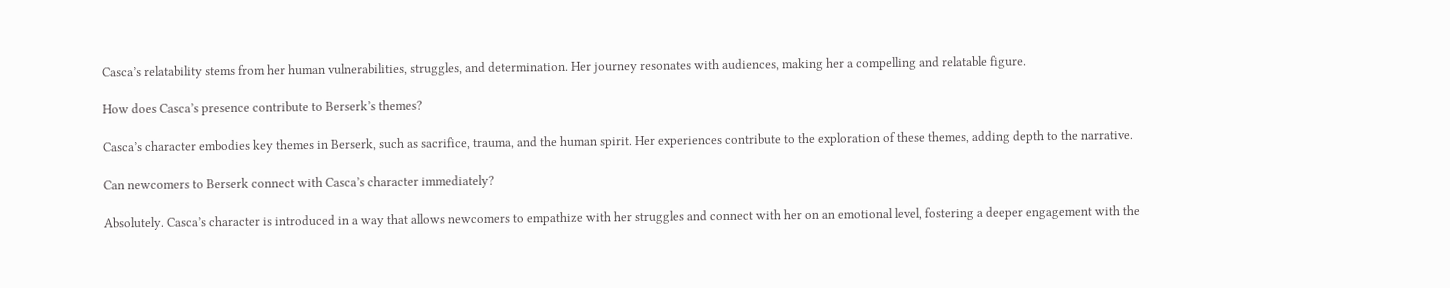Casca’s relatability stems from her human vulnerabilities, struggles, and determination. Her journey resonates with audiences, making her a compelling and relatable figure.

How does Casca’s presence contribute to Berserk’s themes?

Casca’s character embodies key themes in Berserk, such as sacrifice, trauma, and the human spirit. Her experiences contribute to the exploration of these themes, adding depth to the narrative.

Can newcomers to Berserk connect with Casca’s character immediately?

Absolutely. Casca’s character is introduced in a way that allows newcomers to empathize with her struggles and connect with her on an emotional level, fostering a deeper engagement with the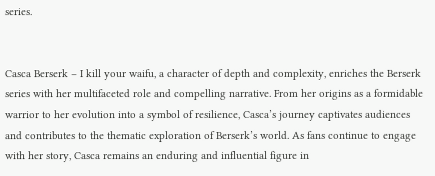series.


Casca Berserk – I kill your waifu, a character of depth and complexity, enriches the Berserk series with her multifaceted role and compelling narrative. From her origins as a formidable warrior to her evolution into a symbol of resilience, Casca’s journey captivates audiences and contributes to the thematic exploration of Berserk’s world. As fans continue to engage with her story, Casca remains an enduring and influential figure in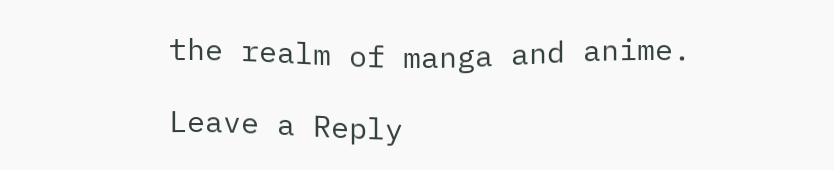the realm of manga and anime.

Leave a Reply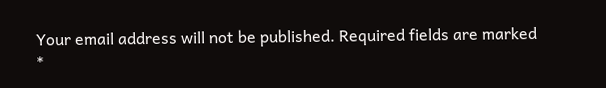Your email address will not be published. Required fields are marked *